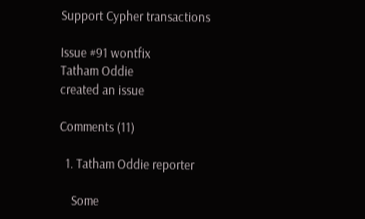Support Cypher transactions

Issue #91 wontfix
Tatham Oddie
created an issue

Comments (11)

  1. Tatham Oddie reporter

    Some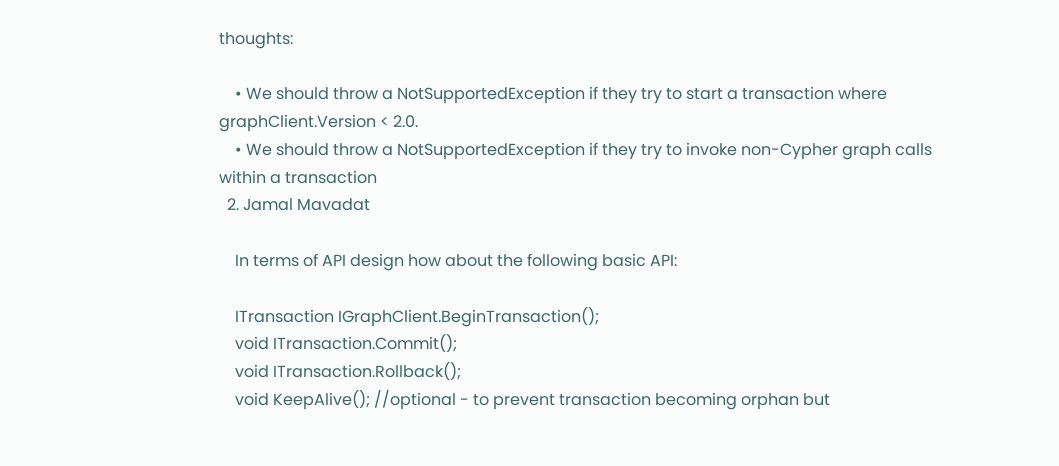thoughts:

    • We should throw a NotSupportedException if they try to start a transaction where graphClient.Version < 2.0.
    • We should throw a NotSupportedException if they try to invoke non-Cypher graph calls within a transaction
  2. Jamal Mavadat

    In terms of API design how about the following basic API:

    ITransaction IGraphClient.BeginTransaction();
    void ITransaction.Commit();
    void ITransaction.Rollback();
    void KeepAlive(); //optional - to prevent transaction becoming orphan but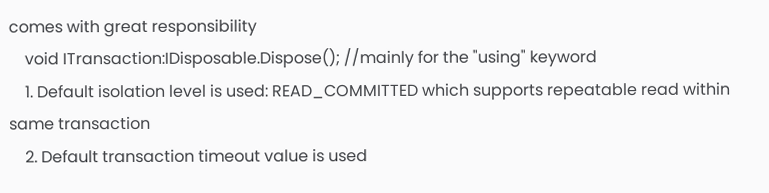comes with great responsibility
    void ITransaction:IDisposable.Dispose(); //mainly for the "using" keyword
    1. Default isolation level is used: READ_COMMITTED which supports repeatable read within same transaction
    2. Default transaction timeout value is used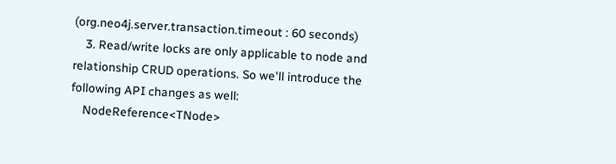(org.neo4j.server.transaction.timeout : 60 seconds)
    3. Read/write locks are only applicable to node and relationship CRUD operations. So we'll introduce the following API changes as well:
    NodeReference<TNode>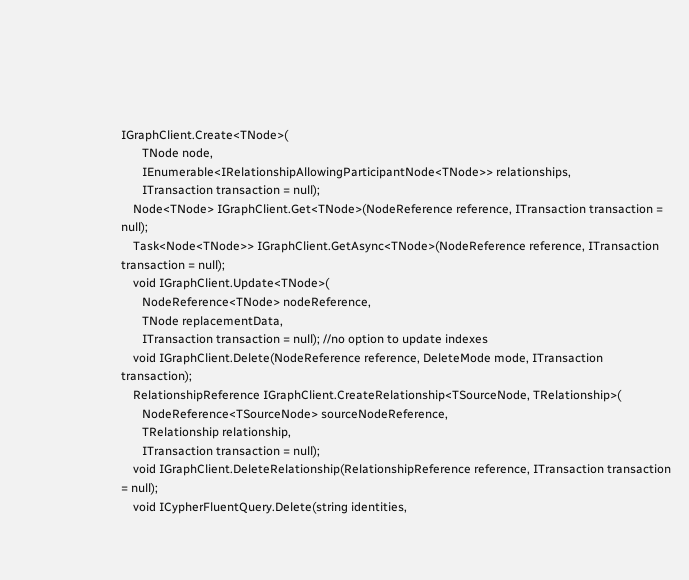IGraphClient.Create<TNode>(
       TNode node,
       IEnumerable<IRelationshipAllowingParticipantNode<TNode>> relationships,
       ITransaction transaction = null);
    Node<TNode> IGraphClient.Get<TNode>(NodeReference reference, ITransaction transaction = null);
    Task<Node<TNode>> IGraphClient.GetAsync<TNode>(NodeReference reference, ITransaction transaction = null);
    void IGraphClient.Update<TNode>(
       NodeReference<TNode> nodeReference,
       TNode replacementData,
       ITransaction transaction = null); //no option to update indexes
    void IGraphClient.Delete(NodeReference reference, DeleteMode mode, ITransaction transaction);
    RelationshipReference IGraphClient.CreateRelationship<TSourceNode, TRelationship>(
       NodeReference<TSourceNode> sourceNodeReference,
       TRelationship relationship,
       ITransaction transaction = null);
    void IGraphClient.DeleteRelationship(RelationshipReference reference, ITransaction transaction = null);
    void ICypherFluentQuery.Delete(string identities,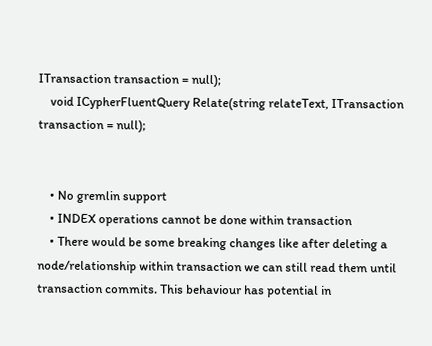ITransaction transaction = null);
    void ICypherFluentQuery Relate(string relateText, ITransaction transaction = null);


    • No gremlin support
    • INDEX operations cannot be done within transaction
    • There would be some breaking changes like after deleting a node/relationship within transaction we can still read them until transaction commits. This behaviour has potential in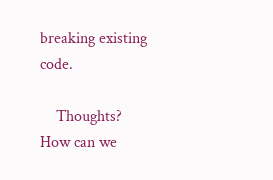breaking existing code.

    Thoughts? How can we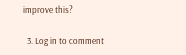improve this?

  3. Log in to comment